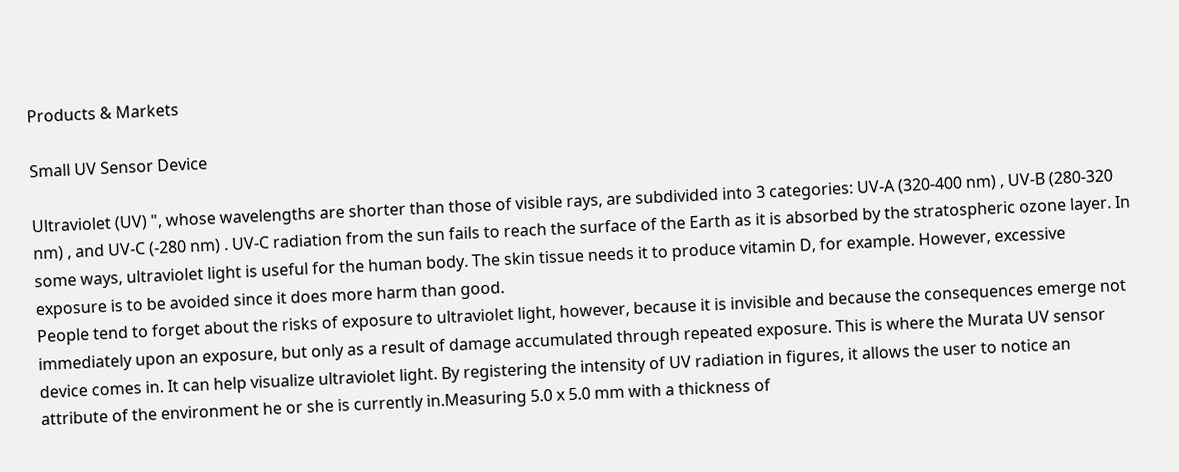Products & Markets

Small UV Sensor Device

Ultraviolet (UV) ", whose wavelengths are shorter than those of visible rays, are subdivided into 3 categories: UV-A (320-400 nm) , UV-B (280-320 nm) , and UV-C (-280 nm) . UV-C radiation from the sun fails to reach the surface of the Earth as it is absorbed by the stratospheric ozone layer. In some ways, ultraviolet light is useful for the human body. The skin tissue needs it to produce vitamin D, for example. However, excessive exposure is to be avoided since it does more harm than good.
People tend to forget about the risks of exposure to ultraviolet light, however, because it is invisible and because the consequences emerge not immediately upon an exposure, but only as a result of damage accumulated through repeated exposure. This is where the Murata UV sensor device comes in. It can help visualize ultraviolet light. By registering the intensity of UV radiation in figures, it allows the user to notice an attribute of the environment he or she is currently in.Measuring 5.0 x 5.0 mm with a thickness of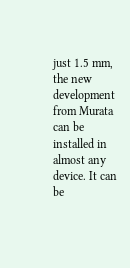just 1.5 mm, the new development from Murata can be installed in almost any device. It can be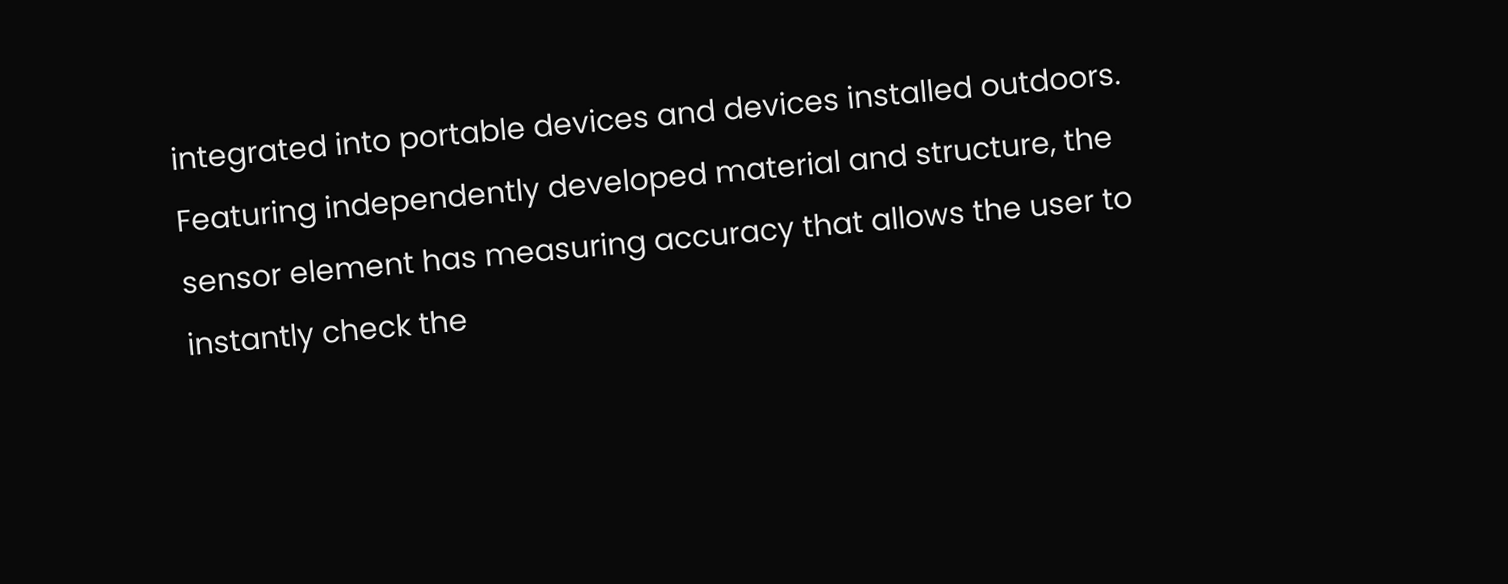integrated into portable devices and devices installed outdoors.
Featuring independently developed material and structure, the sensor element has measuring accuracy that allows the user to instantly check the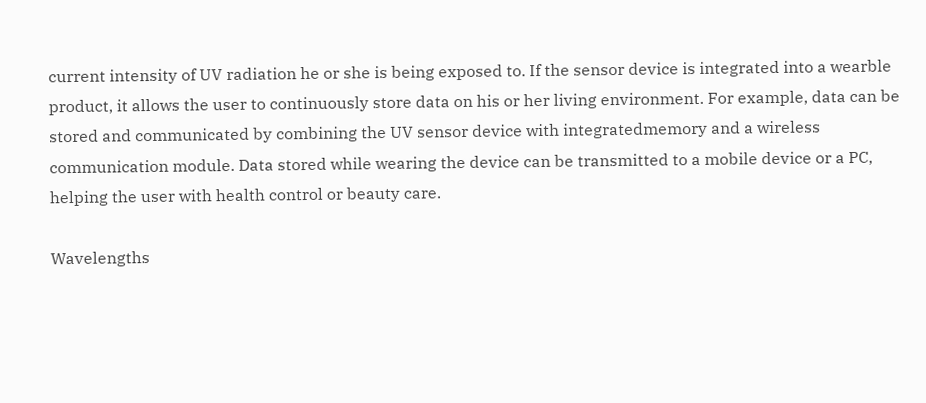current intensity of UV radiation he or she is being exposed to. If the sensor device is integrated into a wearble product, it allows the user to continuously store data on his or her living environment. For example, data can be stored and communicated by combining the UV sensor device with integratedmemory and a wireless communication module. Data stored while wearing the device can be transmitted to a mobile device or a PC, helping the user with health control or beauty care.

Wavelengths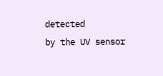detected
by the UV sensor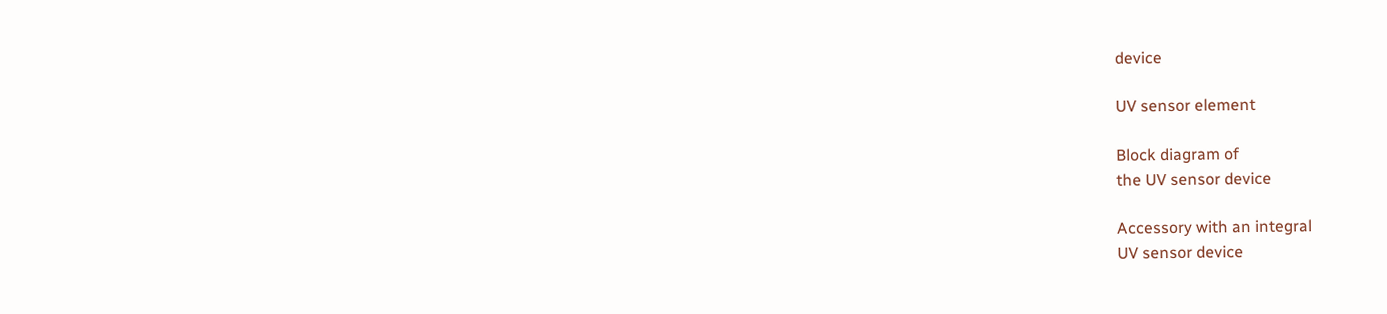device

UV sensor element

Block diagram of
the UV sensor device

Accessory with an integral
UV sensor device